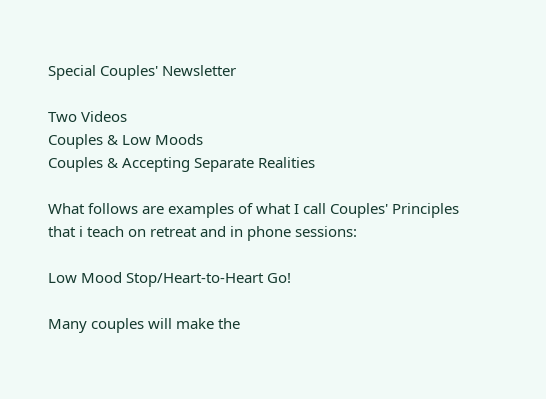Special Couples' Newsletter

Two Videos
Couples & Low Moods
Couples & Accepting Separate Realities

What follows are examples of what I call Couples' Principles that i teach on retreat and in phone sessions:

Low Mood Stop/Heart-to-Heart Go!

Many couples will make the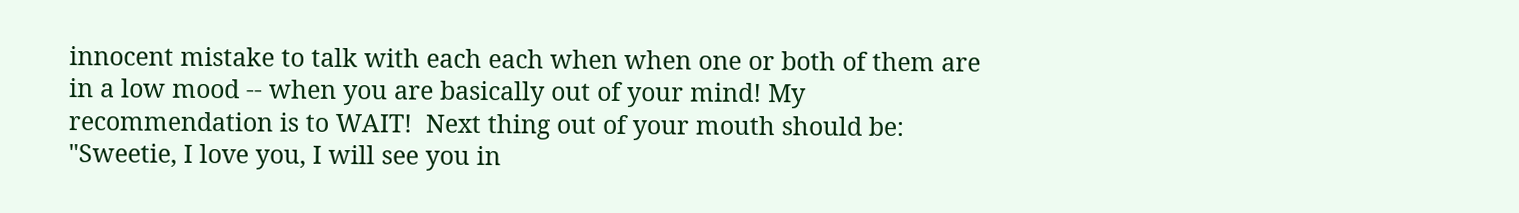innocent mistake to talk with each each when when one or both of them are in a low mood -- when you are basically out of your mind! My recommendation is to WAIT!  Next thing out of your mouth should be: "Sweetie, I love you, I will see you in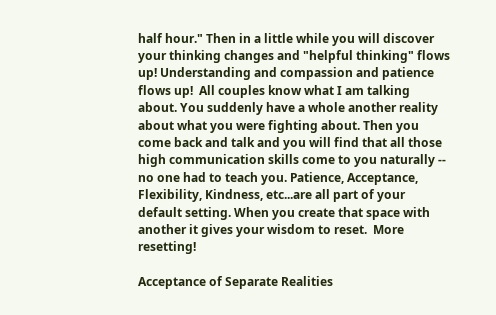half hour." Then in a little while you will discover your thinking changes and "helpful thinking" flows up! Understanding and compassion and patience flows up!  All couples know what I am talking about. You suddenly have a whole another reality about what you were fighting about. Then you come back and talk and you will find that all those high communication skills come to you naturally -- no one had to teach you. Patience, Acceptance, Flexibility, Kindness, etc...are all part of your default setting. When you create that space with another it gives your wisdom to reset.  More resetting!

Acceptance of Separate Realities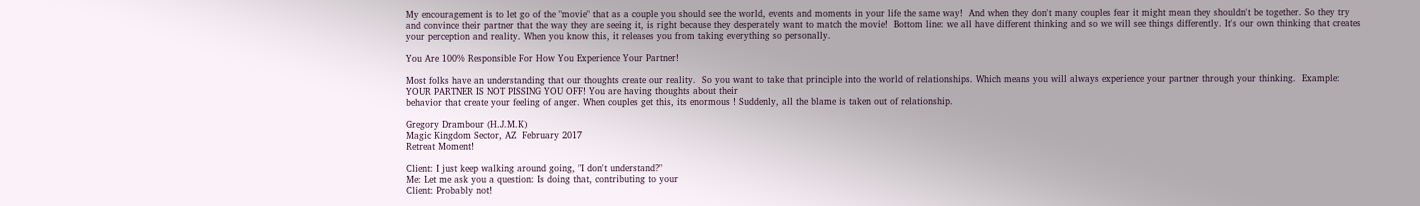My encouragement is to let go of the "movie" that as a couple you should see the world, events and moments in your life the same way!  And when they don't many couples fear it might mean they shouldn't be together. So they try and convince their partner that the way they are seeing it, is right because they desperately want to match the movie!  Bottom line: we all have different thinking and so we will see things differently. It's our own thinking that creates your perception and reality. When you know this, it releases you from taking everything so personally.

You Are 100% Responsible For How You Experience Your Partner!

Most folks have an understanding that our thoughts create our reality.  So you want to take that principle into the world of relationships. Which means you will always experience your partner through your thinking.  Example: YOUR PARTNER IS NOT PISSING YOU OFF! You are having thoughts about their
behavior that create your feeling of anger. When couples get this, its enormous ! Suddenly, all the blame is taken out of relationship.

Gregory Drambour (H.J.M.K)
Magic Kingdom Sector, AZ  February 2017
Retreat Moment!

Client: I just keep walking around going, "I don't understand?"
Me: Let me ask you a question: Is doing that, contributing to your
Client: Probably not!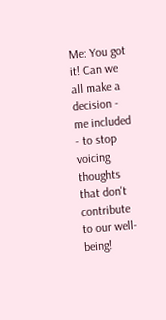Me: You got it! Can we all make a decision - me included - to stop voicing thoughts that don't contribute to our well-being!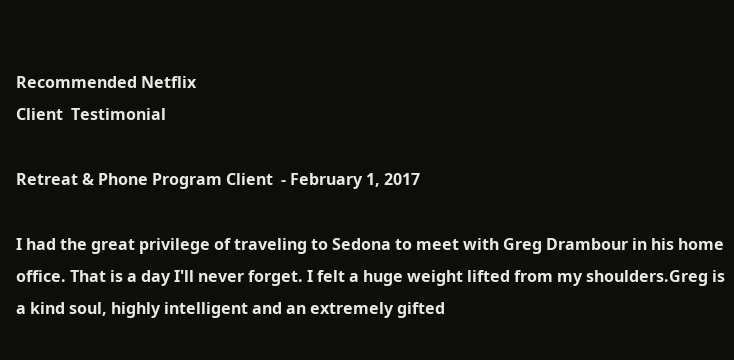Recommended Netflix
Client  Testimonial

Retreat & Phone Program Client  - February 1, 2017

I had the great privilege of traveling to Sedona to meet with Greg Drambour in his home office. That is a day I'll never forget. I felt a huge weight lifted from my shoulders.Greg is a kind soul, highly intelligent and an extremely gifted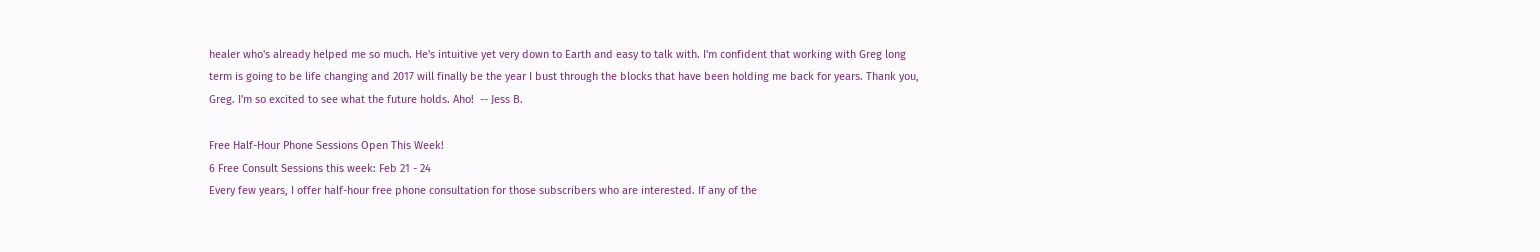healer who's already helped me so much. He's intuitive yet very down to Earth and easy to talk with. I'm confident that working with Greg long term is going to be life changing and 2017 will finally be the year I bust through the blocks that have been holding me back for years. Thank you, Greg. I'm so excited to see what the future holds. Aho!  -- Jess B.

Free Half-Hour Phone Sessions Open This Week!
6 Free Consult Sessions this week: Feb 21 - 24
Every few years, I offer half-hour free phone consultation for those subscribers who are interested. If any of the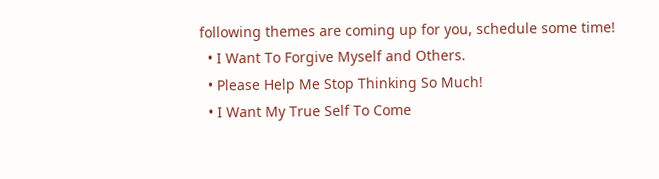following themes are coming up for you, schedule some time!
  • I Want To Forgive Myself and Others.
  • Please Help Me Stop Thinking So Much!
  • I Want My True Self To Come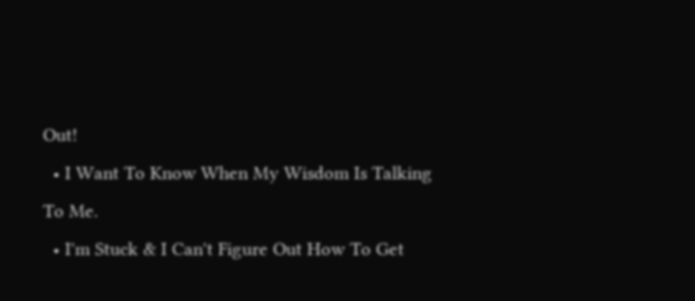Out!
  • I Want To Know When My Wisdom Is Talking To Me.
  • I'm Stuck & I Can't Figure Out How To Get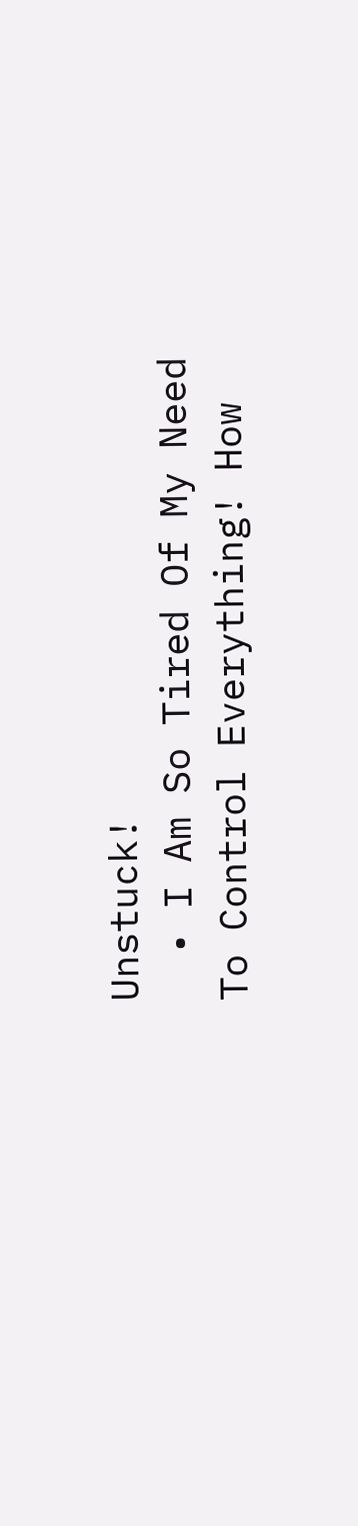Unstuck!
  • I Am So Tired Of My Need To Control Everything! How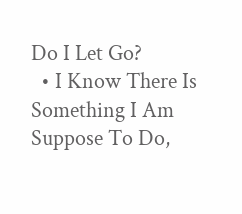Do I Let Go?
  • I Know There Is Something I Am Suppose To Do,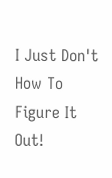I Just Don't How To Figure It Out!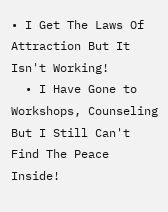• I Get The Laws Of Attraction But It Isn't Working!
  • I Have Gone to Workshops, Counseling But I Still Can't Find The Peace Inside!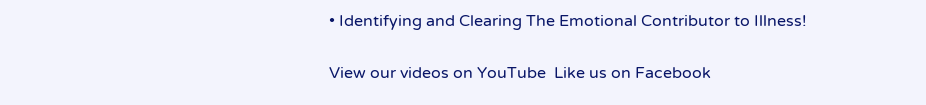• Identifying and Clearing The Emotional Contributor to Illness!


View our videos on YouTube  Like us on Facebook